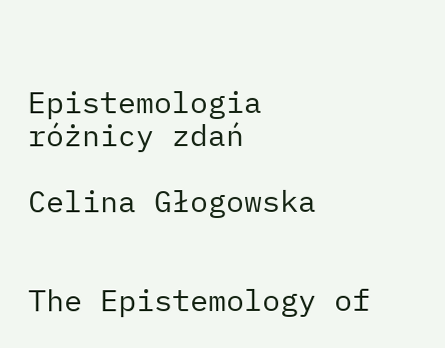Epistemologia różnicy zdań

Celina Głogowska


The Epistemology of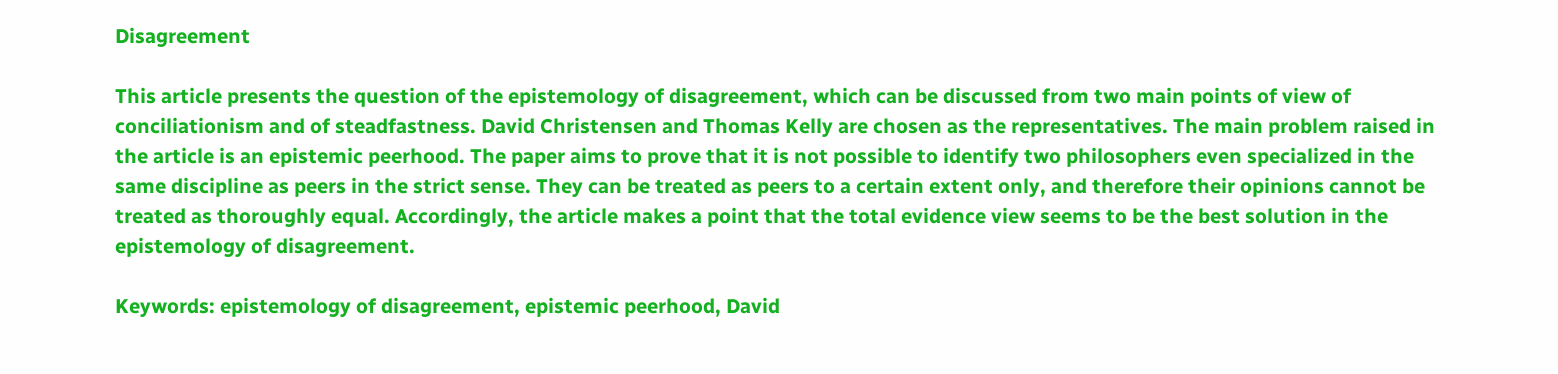Disagreement

This article presents the question of the epistemology of disagreement, which can be discussed from two main points of view of conciliationism and of steadfastness. David Christensen and Thomas Kelly are chosen as the representatives. The main problem raised in the article is an epistemic peerhood. The paper aims to prove that it is not possible to identify two philosophers even specialized in the same discipline as peers in the strict sense. They can be treated as peers to a certain extent only, and therefore their opinions cannot be treated as thoroughly equal. Accordingly, the article makes a point that the total evidence view seems to be the best solution in the epistemology of disagreement.

Keywords: epistemology of disagreement, epistemic peerhood, David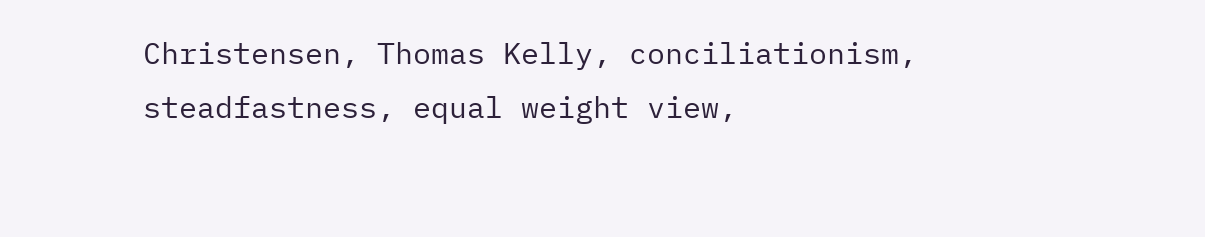Christensen, Thomas Kelly, conciliationism, steadfastness, equal weight view,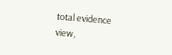total evidence view,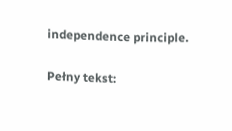independence principle.

Pełny tekst: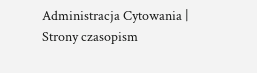Administracja Cytowania | Strony czasopism